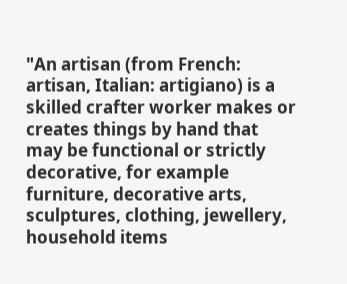"An artisan (from French: artisan, Italian: artigiano) is a skilled crafter worker makes or creates things by hand that may be functional or strictly decorative, for example furniture, decorative arts, sculptures, clothing, jewellery, household items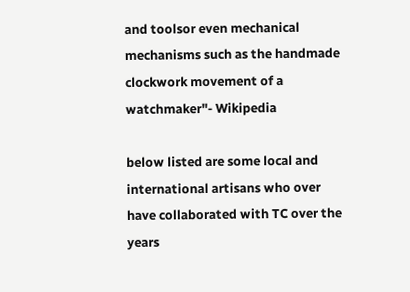and toolsor even mechanical mechanisms such as the handmade clockwork movement of a watchmaker"- Wikipedia

below listed are some local and international artisans who over have collaborated with TC over the years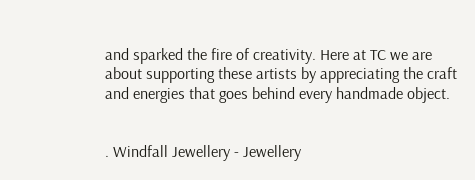and sparked the fire of creativity. Here at TC we are about supporting these artists by appreciating the craft and energies that goes behind every handmade object.


. Windfall Jewellery - Jewellery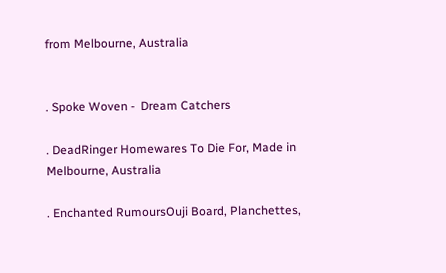from Melbourne, Australia


. Spoke Woven -  Dream Catchers

. DeadRinger Homewares To Die For, Made in Melbourne, Australia

. Enchanted RumoursOuji Board, Planchettes,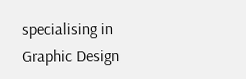specialising in Graphic Design